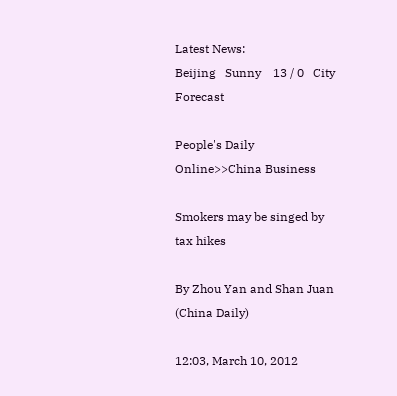Latest News:
Beijing   Sunny    13 / 0   City Forecast

People's Daily Online>>China Business

Smokers may be singed by tax hikes

By Zhou Yan and Shan Juan (China Daily)

12:03, March 10, 2012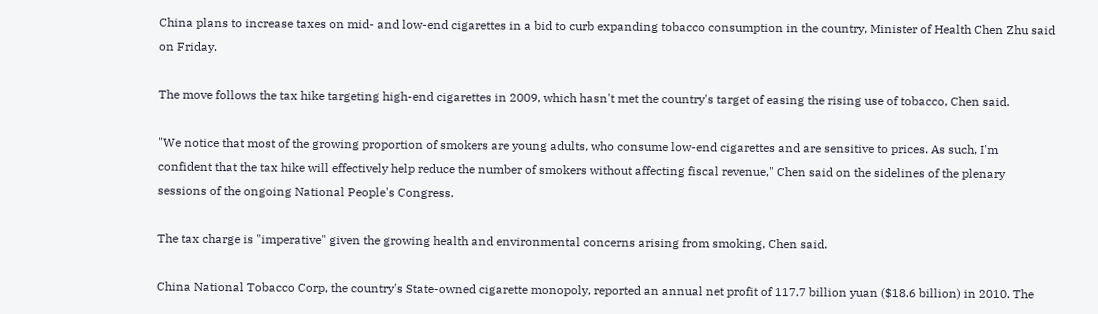China plans to increase taxes on mid- and low-end cigarettes in a bid to curb expanding tobacco consumption in the country, Minister of Health Chen Zhu said on Friday.

The move follows the tax hike targeting high-end cigarettes in 2009, which hasn't met the country's target of easing the rising use of tobacco, Chen said.

"We notice that most of the growing proportion of smokers are young adults, who consume low-end cigarettes and are sensitive to prices. As such, I'm confident that the tax hike will effectively help reduce the number of smokers without affecting fiscal revenue," Chen said on the sidelines of the plenary sessions of the ongoing National People's Congress.

The tax charge is "imperative" given the growing health and environmental concerns arising from smoking, Chen said.

China National Tobacco Corp, the country's State-owned cigarette monopoly, reported an annual net profit of 117.7 billion yuan ($18.6 billion) in 2010. The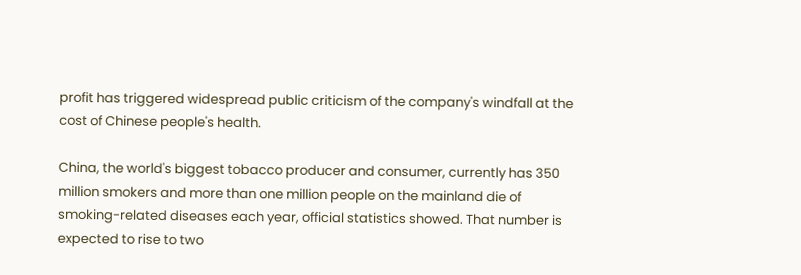profit has triggered widespread public criticism of the company's windfall at the cost of Chinese people's health.

China, the world's biggest tobacco producer and consumer, currently has 350 million smokers and more than one million people on the mainland die of smoking-related diseases each year, official statistics showed. That number is expected to rise to two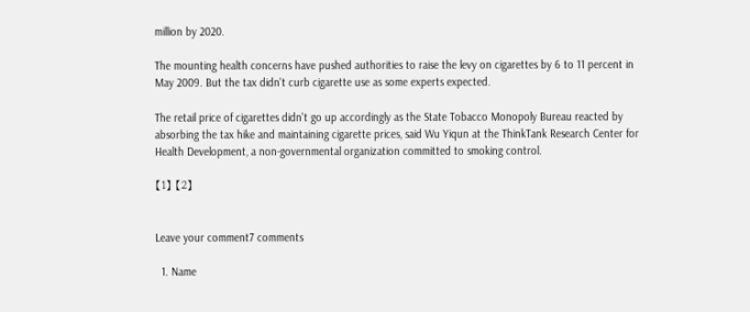million by 2020.

The mounting health concerns have pushed authorities to raise the levy on cigarettes by 6 to 11 percent in May 2009. But the tax didn't curb cigarette use as some experts expected.

The retail price of cigarettes didn't go up accordingly as the State Tobacco Monopoly Bureau reacted by absorbing the tax hike and maintaining cigarette prices, said Wu Yiqun at the ThinkTank Research Center for Health Development, a non-governmental organization committed to smoking control.

【1】 【2】


Leave your comment7 comments

  1. Name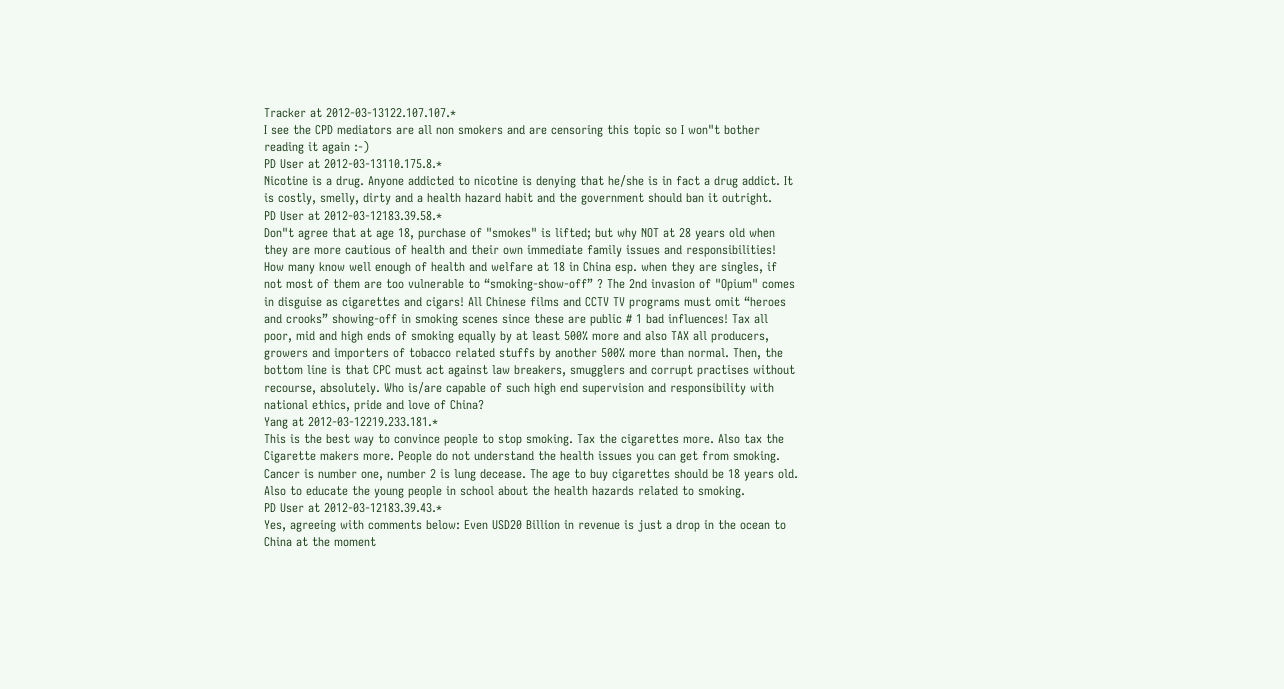Tracker at 2012-03-13122.107.107.*
I see the CPD mediators are all non smokers and are censoring this topic so I won"t bother reading it again :-)
PD User at 2012-03-13110.175.8.*
Nicotine is a drug. Anyone addicted to nicotine is denying that he/she is in fact a drug addict. It is costly, smelly, dirty and a health hazard habit and the government should ban it outright.
PD User at 2012-03-12183.39.58.*
Don"t agree that at age 18, purchase of "smokes" is lifted; but why NOT at 28 years old when they are more cautious of health and their own immediate family issues and responsibilities! How many know well enough of health and welfare at 18 in China esp. when they are singles, if not most of them are too vulnerable to “smoking-show-off” ? The 2nd invasion of "Opium" comes in disguise as cigarettes and cigars! All Chinese films and CCTV TV programs must omit “heroes and crooks” showing-off in smoking scenes since these are public # 1 bad influences! Tax all poor, mid and high ends of smoking equally by at least 500% more and also TAX all producers, growers and importers of tobacco related stuffs by another 500% more than normal. Then, the bottom line is that CPC must act against law breakers, smugglers and corrupt practises without recourse, absolutely. Who is/are capable of such high end supervision and responsibility with national ethics, pride and love of China?
Yang at 2012-03-12219.233.181.*
This is the best way to convince people to stop smoking. Tax the cigarettes more. Also tax the Cigarette makers more. People do not understand the health issues you can get from smoking. Cancer is number one, number 2 is lung decease. The age to buy cigarettes should be 18 years old. Also to educate the young people in school about the health hazards related to smoking.
PD User at 2012-03-12183.39.43.*
Yes, agreeing with comments below: Even USD20 Billion in revenue is just a drop in the ocean to China at the moment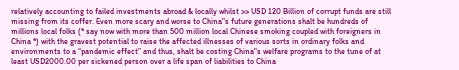relatively accounting to failed investments abroad & locally whilst >> USD 120 Billion of corrupt funds are still missing from its coffer. Even more scary and worse to China"s future generations shalt be hundreds of millions local folks (* say now with more than 500 million local Chinese smoking coupled with foreigners in China *) with the gravest potential to raise the affected illnesses of various sorts in ordinary folks and environments to a “pandemic effect” and thus, shalt be costing China"s welfare programs to the tune of at least USD2000.00 per sickened person over a life span of liabilities to China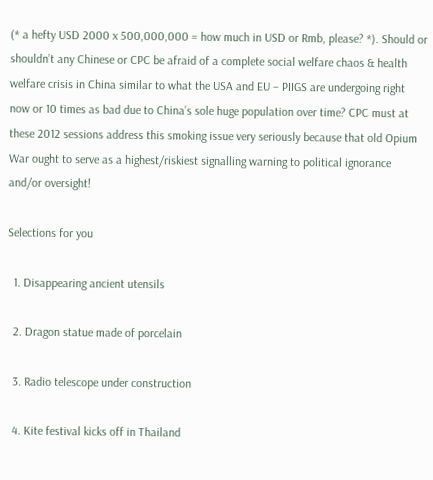(* a hefty USD 2000 x 500,000,000 = how much in USD or Rmb, please? *). Should or shouldn’t any Chinese or CPC be afraid of a complete social welfare chaos & health welfare crisis in China similar to what the USA and EU – PIIGS are undergoing right now or 10 times as bad due to China’s sole huge population over time? CPC must at these 2012 sessions address this smoking issue very seriously because that old Opium War ought to serve as a highest/riskiest signalling warning to political ignorance and/or oversight!

Selections for you

  1. Disappearing ancient utensils

  2. Dragon statue made of porcelain

  3. Radio telescope under construction

  4. Kite festival kicks off in Thailand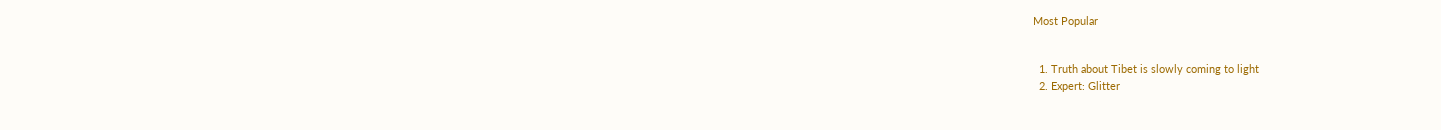Most Popular


  1. Truth about Tibet is slowly coming to light
  2. Expert: Glitter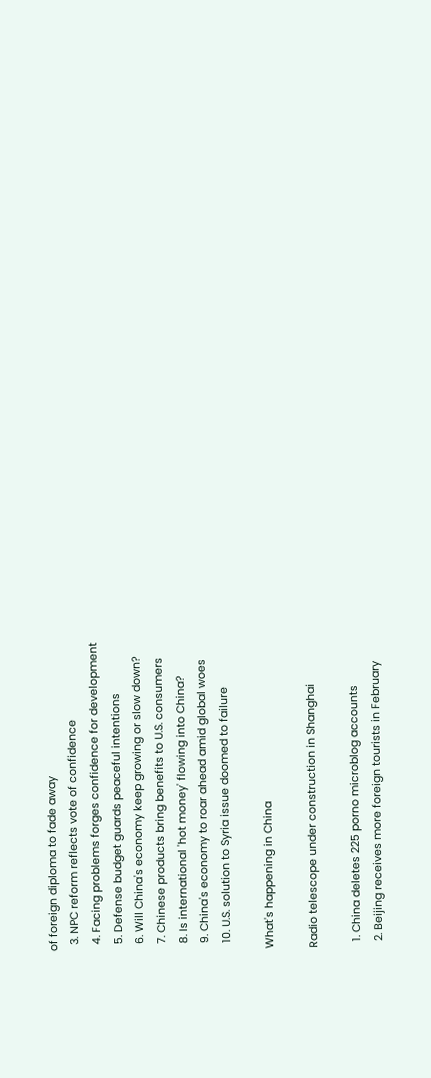of foreign diploma to fade away
  3. NPC reform reflects vote of confidence
  4. Facing problems forges confidence for development
  5. Defense budget guards peaceful intentions
  6. Will China's economy keep growing or slow down?
  7. Chinese products bring benefits to U.S. consumers
  8. Is international 'hot money' flowing into China?
  9. China's economy to roar ahead amid global woes
  10. U.S. solution to Syria issue doomed to failure

What's happening in China

Radio telescope under construction in Shanghai

  1. China deletes 225 porno microblog accounts
  2. Beijing receives more foreign tourists in February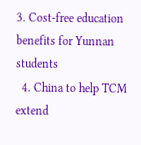3. Cost-free education benefits for Yunnan students
  4. China to help TCM extend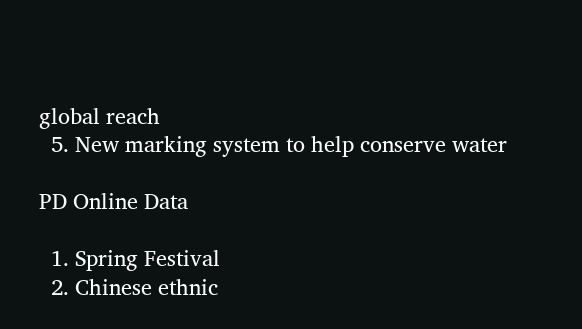global reach
  5. New marking system to help conserve water

PD Online Data

  1. Spring Festival
  2. Chinese ethnic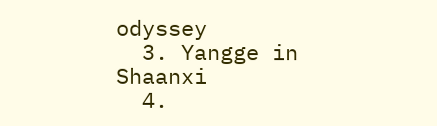odyssey
  3. Yangge in Shaanxi
  4.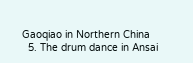Gaoqiao in Northern China
  5. The drum dance in Ansai